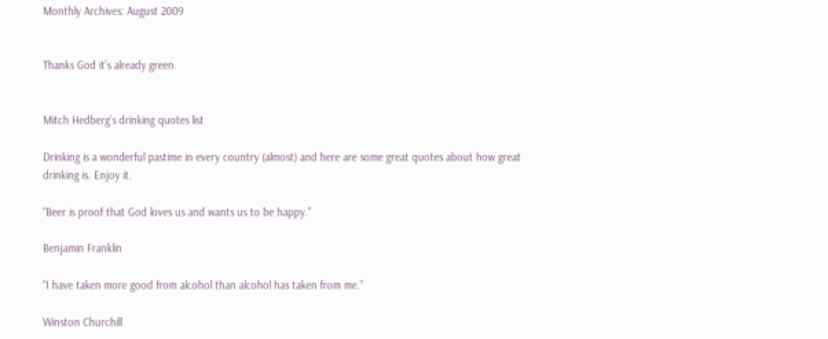Monthly Archives: August 2009


Thanks God it’s already green.


Mitch Hedberg’s drinking quotes list

Drinking is a wonderful pastime in every country (almost) and here are some great quotes about how great drinking is. Enjoy it.

“Beer is proof that God loves us and wants us to be happy.”

Benjamin Franklin

“I have taken more good from alcohol than alcohol has taken from me.”

Winston Churchill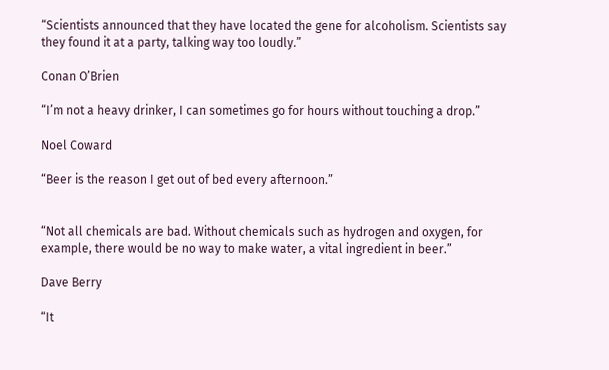“Scientists announced that they have located the gene for alcoholism. Scientists say they found it at a party, talking way too loudly.”

Conan O’Brien

“I’m not a heavy drinker, I can sometimes go for hours without touching a drop.”

Noel Coward

“Beer is the reason I get out of bed every afternoon.”


“Not all chemicals are bad. Without chemicals such as hydrogen and oxygen, for example, there would be no way to make water, a vital ingredient in beer.”

Dave Berry

“It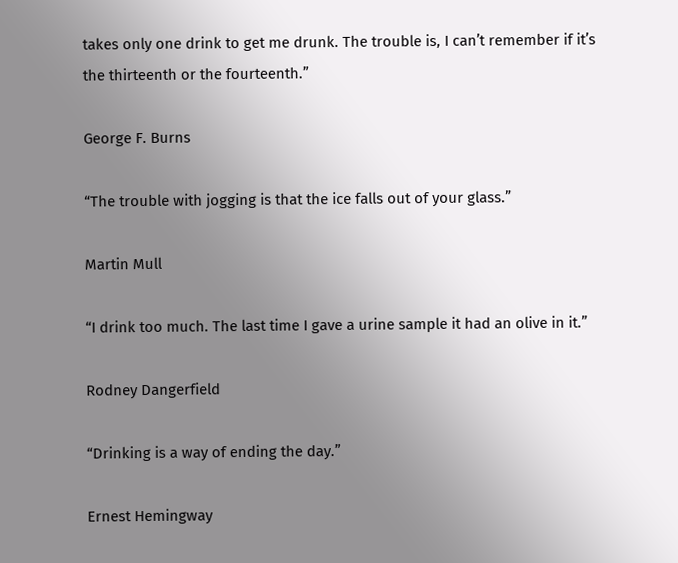takes only one drink to get me drunk. The trouble is, I can’t remember if it’s the thirteenth or the fourteenth.”

George F. Burns

“The trouble with jogging is that the ice falls out of your glass.”

Martin Mull

“I drink too much. The last time I gave a urine sample it had an olive in it.”

Rodney Dangerfield

“Drinking is a way of ending the day.”

Ernest Hemingway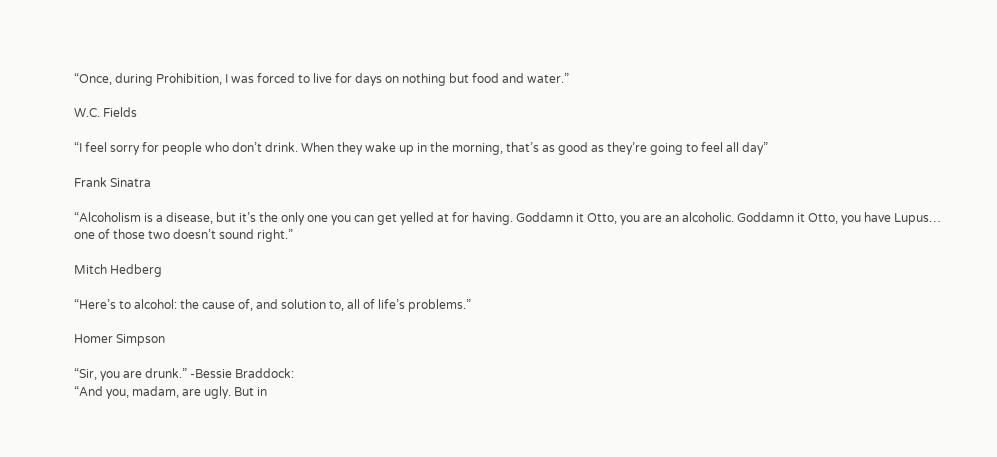“Once, during Prohibition, I was forced to live for days on nothing but food and water.”

W.C. Fields

“I feel sorry for people who don’t drink. When they wake up in the morning, that’s as good as they’re going to feel all day”

Frank Sinatra

“Alcoholism is a disease, but it’s the only one you can get yelled at for having. Goddamn it Otto, you are an alcoholic. Goddamn it Otto, you have Lupus… one of those two doesn’t sound right.”

Mitch Hedberg

“Here’s to alcohol: the cause of, and solution to, all of life’s problems.”

Homer Simpson

“Sir, you are drunk.” -Bessie Braddock:
“And you, madam, are ugly. But in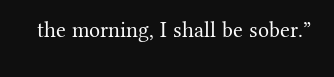the morning, I shall be sober.”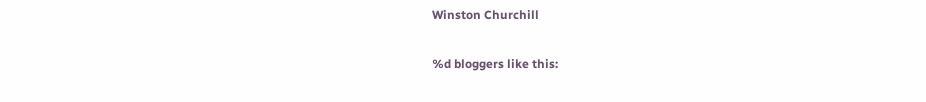Winston Churchill

%d bloggers like this: